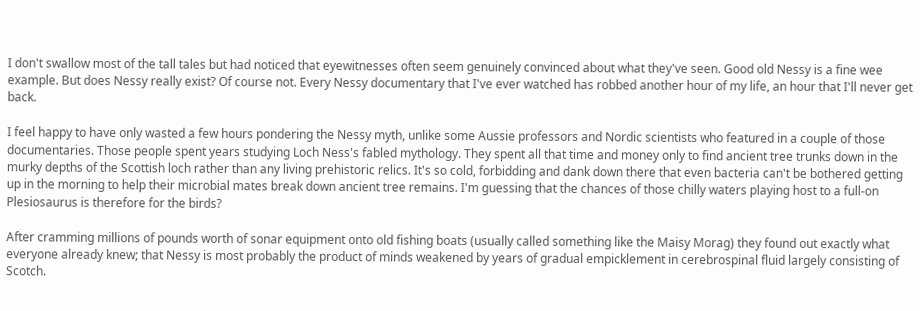I don't swallow most of the tall tales but had noticed that eyewitnesses often seem genuinely convinced about what they've seen. Good old Nessy is a fine wee example. But does Nessy really exist? Of course not. Every Nessy documentary that I've ever watched has robbed another hour of my life, an hour that I'll never get back.

I feel happy to have only wasted a few hours pondering the Nessy myth, unlike some Aussie professors and Nordic scientists who featured in a couple of those documentaries. Those people spent years studying Loch Ness's fabled mythology. They spent all that time and money only to find ancient tree trunks down in the murky depths of the Scottish loch rather than any living prehistoric relics. It's so cold, forbidding and dank down there that even bacteria can't be bothered getting up in the morning to help their microbial mates break down ancient tree remains. I'm guessing that the chances of those chilly waters playing host to a full-on Plesiosaurus is therefore for the birds?

After cramming millions of pounds worth of sonar equipment onto old fishing boats (usually called something like the Maisy Morag) they found out exactly what everyone already knew; that Nessy is most probably the product of minds weakened by years of gradual empicklement in cerebrospinal fluid largely consisting of Scotch.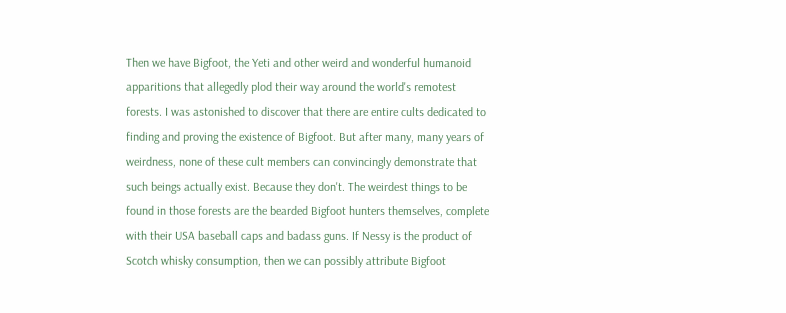Then we have Bigfoot, the Yeti and other weird and wonderful humanoid apparitions that allegedly plod their way around the world's remotest forests. I was astonished to discover that there are entire cults dedicated to finding and proving the existence of Bigfoot. But after many, many years of weirdness, none of these cult members can convincingly demonstrate that such beings actually exist. Because they don't. The weirdest things to be found in those forests are the bearded Bigfoot hunters themselves, complete with their USA baseball caps and badass guns. If Nessy is the product of Scotch whisky consumption, then we can possibly attribute Bigfoot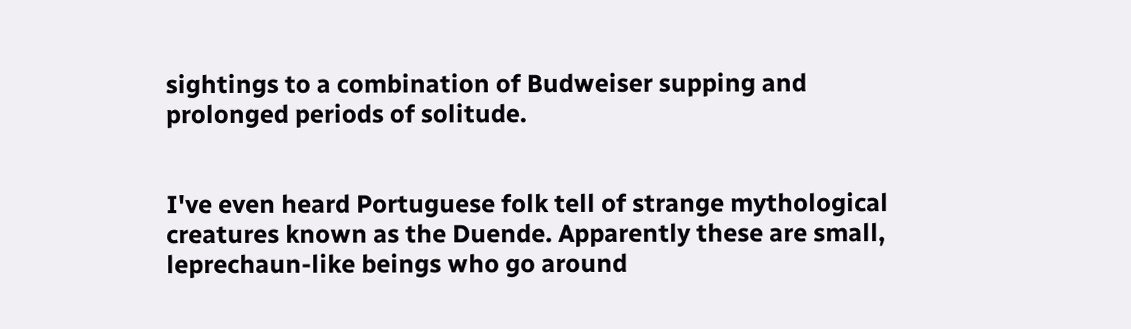sightings to a combination of Budweiser supping and prolonged periods of solitude.


I've even heard Portuguese folk tell of strange mythological creatures known as the Duende. Apparently these are small, leprechaun-like beings who go around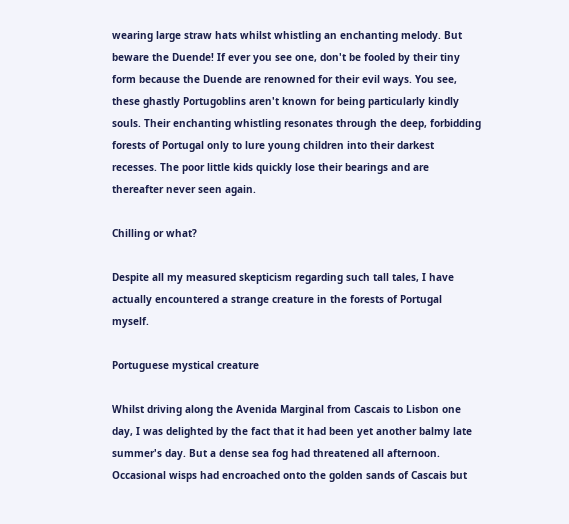wearing large straw hats whilst whistling an enchanting melody. But beware the Duende! If ever you see one, don't be fooled by their tiny form because the Duende are renowned for their evil ways. You see, these ghastly Portugoblins aren't known for being particularly kindly souls. Their enchanting whistling resonates through the deep, forbidding forests of Portugal only to lure young children into their darkest recesses. The poor little kids quickly lose their bearings and are thereafter never seen again.

Chilling or what?

Despite all my measured skepticism regarding such tall tales, I have actually encountered a strange creature in the forests of Portugal myself.

Portuguese mystical creature

Whilst driving along the Avenida Marginal from Cascais to Lisbon one day, I was delighted by the fact that it had been yet another balmy late summer's day. But a dense sea fog had threatened all afternoon. Occasional wisps had encroached onto the golden sands of Cascais but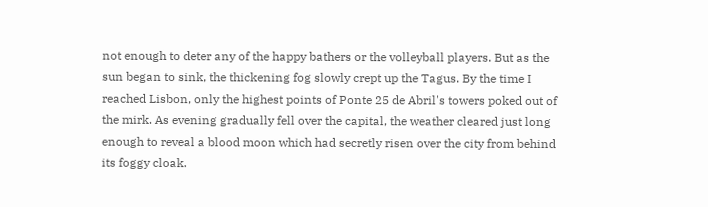not enough to deter any of the happy bathers or the volleyball players. But as the sun began to sink, the thickening fog slowly crept up the Tagus. By the time I reached Lisbon, only the highest points of Ponte 25 de Abril's towers poked out of the mirk. As evening gradually fell over the capital, the weather cleared just long enough to reveal a blood moon which had secretly risen over the city from behind its foggy cloak.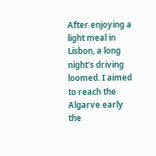After enjoying a light meal in Lisbon, a long night's driving loomed. I aimed to reach the Algarve early the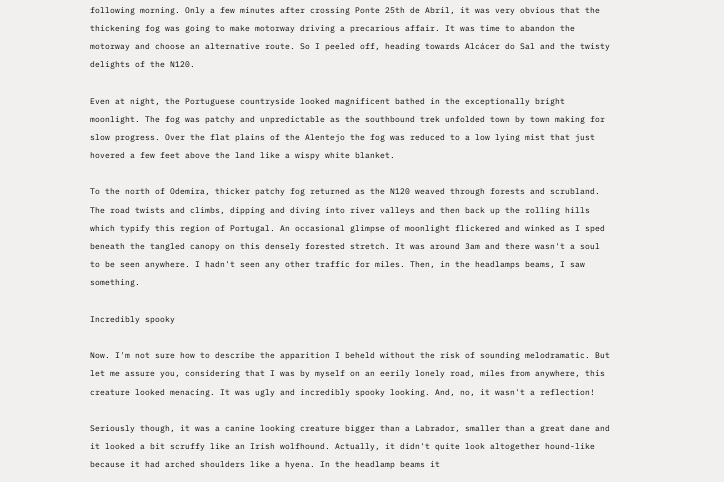following morning. Only a few minutes after crossing Ponte 25th de Abril, it was very obvious that the thickening fog was going to make motorway driving a precarious affair. It was time to abandon the motorway and choose an alternative route. So I peeled off, heading towards Alcácer do Sal and the twisty delights of the N120.

Even at night, the Portuguese countryside looked magnificent bathed in the exceptionally bright moonlight. The fog was patchy and unpredictable as the southbound trek unfolded town by town making for slow progress. Over the flat plains of the Alentejo the fog was reduced to a low lying mist that just hovered a few feet above the land like a wispy white blanket.

To the north of Odemira, thicker patchy fog returned as the N120 weaved through forests and scrubland. The road twists and climbs, dipping and diving into river valleys and then back up the rolling hills which typify this region of Portugal. An occasional glimpse of moonlight flickered and winked as I sped beneath the tangled canopy on this densely forested stretch. It was around 3am and there wasn't a soul to be seen anywhere. I hadn't seen any other traffic for miles. Then, in the headlamps beams, I saw something.

Incredibly spooky

Now. I'm not sure how to describe the apparition I beheld without the risk of sounding melodramatic. But let me assure you, considering that I was by myself on an eerily lonely road, miles from anywhere, this creature looked menacing. It was ugly and incredibly spooky looking. And, no, it wasn't a reflection!

Seriously though, it was a canine looking creature bigger than a Labrador, smaller than a great dane and it looked a bit scruffy like an Irish wolfhound. Actually, it didn't quite look altogether hound-like because it had arched shoulders like a hyena. In the headlamp beams it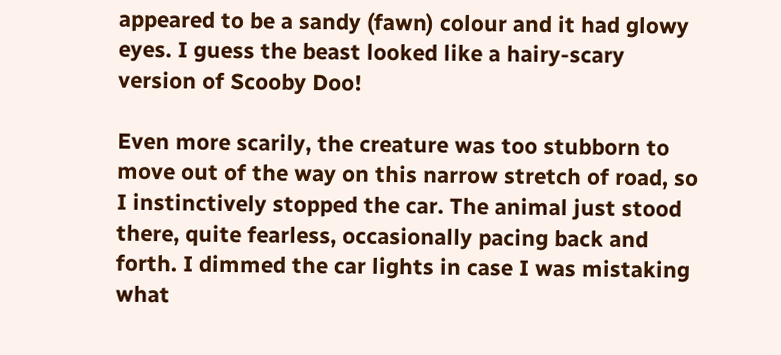appeared to be a sandy (fawn) colour and it had glowy eyes. I guess the beast looked like a hairy-scary version of Scooby Doo!

Even more scarily, the creature was too stubborn to move out of the way on this narrow stretch of road, so I instinctively stopped the car. The animal just stood there, quite fearless, occasionally pacing back and forth. I dimmed the car lights in case I was mistaking what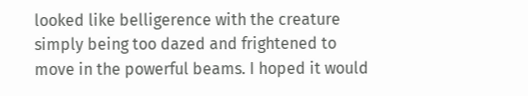looked like belligerence with the creature simply being too dazed and frightened to move in the powerful beams. I hoped it would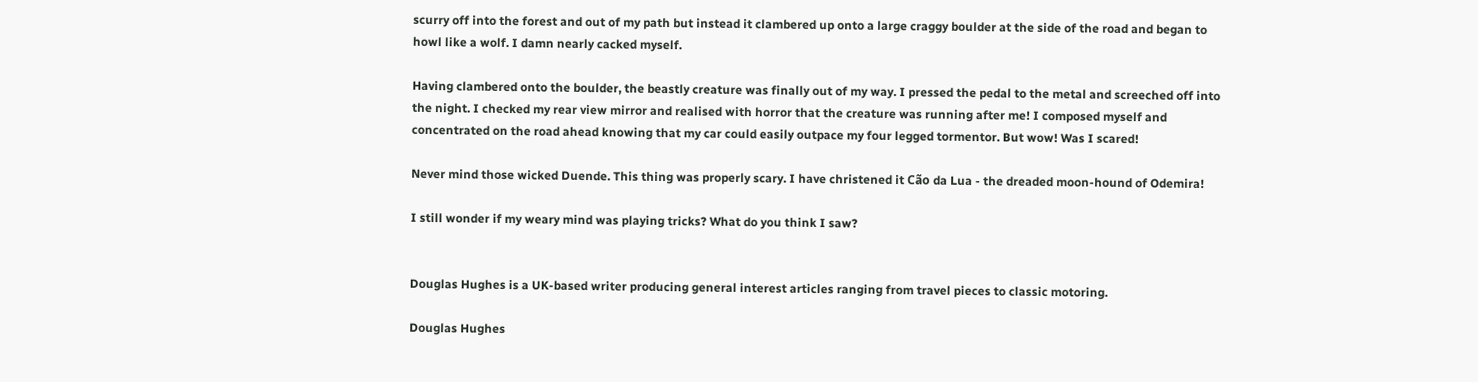scurry off into the forest and out of my path but instead it clambered up onto a large craggy boulder at the side of the road and began to howl like a wolf. I damn nearly cacked myself.

Having clambered onto the boulder, the beastly creature was finally out of my way. I pressed the pedal to the metal and screeched off into the night. I checked my rear view mirror and realised with horror that the creature was running after me! I composed myself and concentrated on the road ahead knowing that my car could easily outpace my four legged tormentor. But wow! Was I scared!

Never mind those wicked Duende. This thing was properly scary. I have christened it Cão da Lua - the dreaded moon-hound of Odemira!

I still wonder if my weary mind was playing tricks? What do you think I saw?


Douglas Hughes is a UK-based writer producing general interest articles ranging from travel pieces to classic motoring.

Douglas Hughes